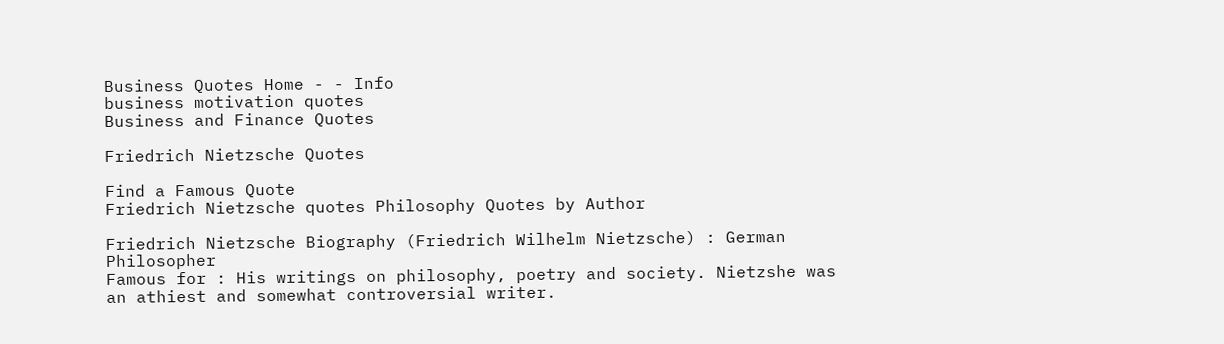Business Quotes Home - - Info
business motivation quotes
Business and Finance Quotes

Friedrich Nietzsche Quotes

Find a Famous Quote
Friedrich Nietzsche quotes Philosophy Quotes by Author

Friedrich Nietzsche Biography (Friedrich Wilhelm Nietzsche) : German Philosopher
Famous for : His writings on philosophy, poetry and society. Nietzshe was an athiest and somewhat controversial writer.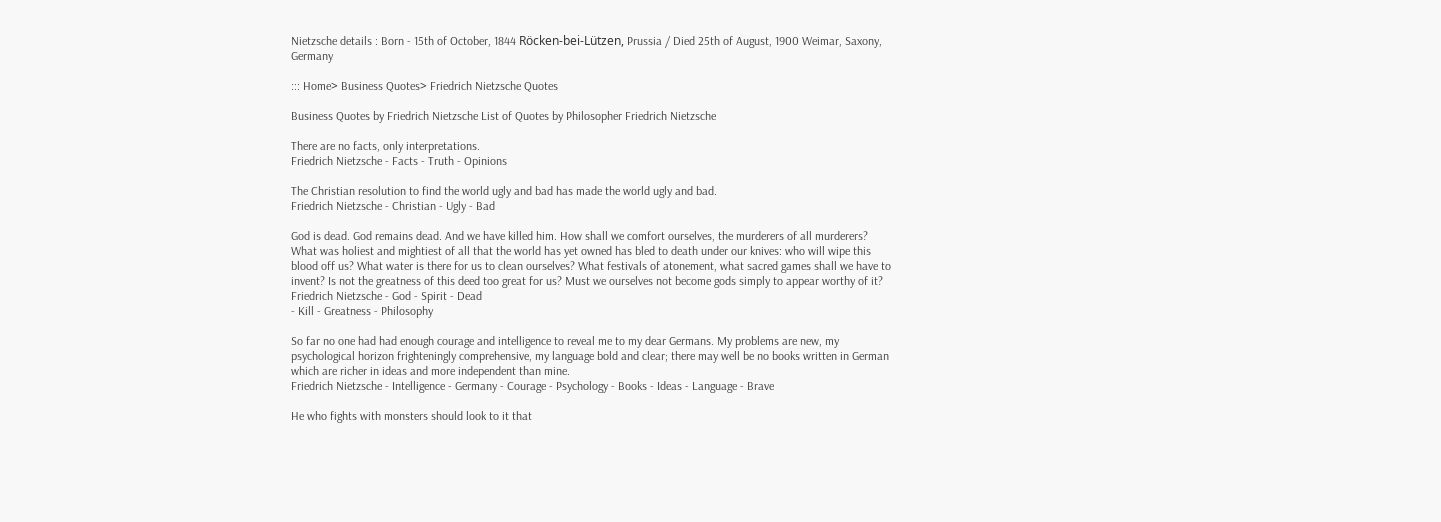Nietzsche details : Born - 15th of October, 1844 Röcken-bei-Lützen, Prussia / Died 25th of August, 1900 Weimar, Saxony, Germany

::: Home> Business Quotes> Friedrich Nietzsche Quotes

Business Quotes by Friedrich Nietzsche List of Quotes by Philosopher Friedrich Nietzsche

There are no facts, only interpretations.
Friedrich Nietzsche - Facts - Truth - Opinions

The Christian resolution to find the world ugly and bad has made the world ugly and bad.
Friedrich Nietzsche - Christian - Ugly - Bad

God is dead. God remains dead. And we have killed him. How shall we comfort ourselves, the murderers of all murderers? What was holiest and mightiest of all that the world has yet owned has bled to death under our knives: who will wipe this blood off us? What water is there for us to clean ourselves? What festivals of atonement, what sacred games shall we have to invent? Is not the greatness of this deed too great for us? Must we ourselves not become gods simply to appear worthy of it?
Friedrich Nietzsche - God - Spirit - Dead
- Kill - Greatness - Philosophy

So far no one had had enough courage and intelligence to reveal me to my dear Germans. My problems are new, my psychological horizon frighteningly comprehensive, my language bold and clear; there may well be no books written in German which are richer in ideas and more independent than mine.
Friedrich Nietzsche - Intelligence - Germany - Courage - Psychology - Books - Ideas - Language - Brave

He who fights with monsters should look to it that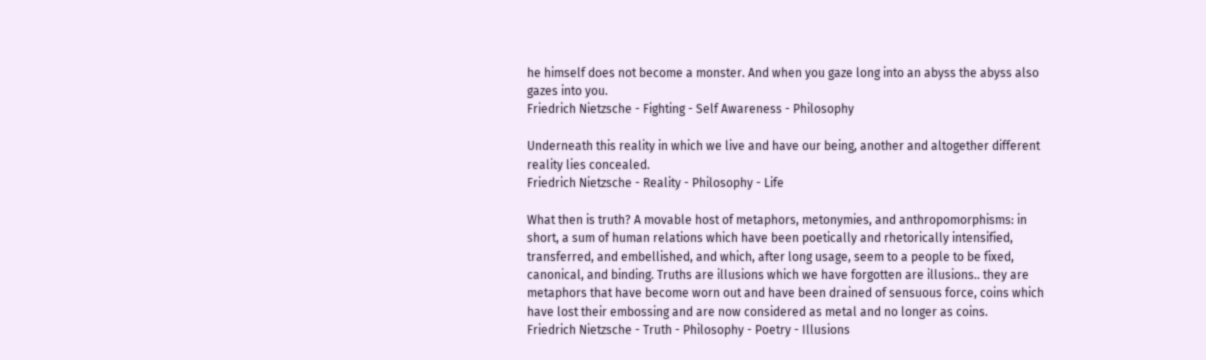he himself does not become a monster. And when you gaze long into an abyss the abyss also gazes into you.
Friedrich Nietzsche - Fighting - Self Awareness - Philosophy

Underneath this reality in which we live and have our being, another and altogether different reality lies concealed.
Friedrich Nietzsche - Reality - Philosophy - Life

What then is truth? A movable host of metaphors, metonymies, and anthropomorphisms: in short, a sum of human relations which have been poetically and rhetorically intensified, transferred, and embellished, and which, after long usage, seem to a people to be fixed, canonical, and binding. Truths are illusions which we have forgotten are illusions.. they are metaphors that have become worn out and have been drained of sensuous force, coins which have lost their embossing and are now considered as metal and no longer as coins.
Friedrich Nietzsche - Truth - Philosophy - Poetry - Illusions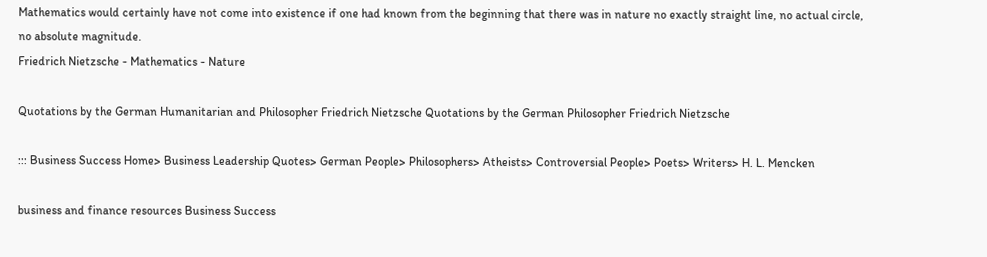Mathematics would certainly have not come into existence if one had known from the beginning that there was in nature no exactly straight line, no actual circle, no absolute magnitude.
Friedrich Nietzsche - Mathematics - Nature

Quotations by the German Humanitarian and Philosopher Friedrich Nietzsche Quotations by the German Philosopher Friedrich Nietzsche

::: Business Success Home> Business Leadership Quotes> German People> Philosophers> Atheists> Controversial People> Poets> Writers> H. L. Mencken

business and finance resources Business Success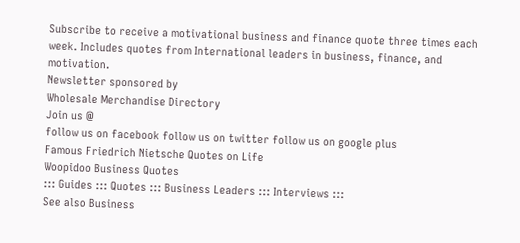Subscribe to receive a motivational business and finance quote three times each week. Includes quotes from International leaders in business, finance, and motivation.
Newsletter sponsored by
Wholesale Merchandise Directory
Join us @
follow us on facebook follow us on twitter follow us on google plus
Famous Friedrich Nietsche Quotes on Life
Woopidoo Business Quotes
::: Guides ::: Quotes ::: Business Leaders ::: Interviews :::
See also Business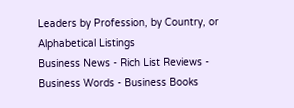Leaders by Profession, by Country, or Alphabetical Listings
Business News - Rich List Reviews - Business Words - Business Books